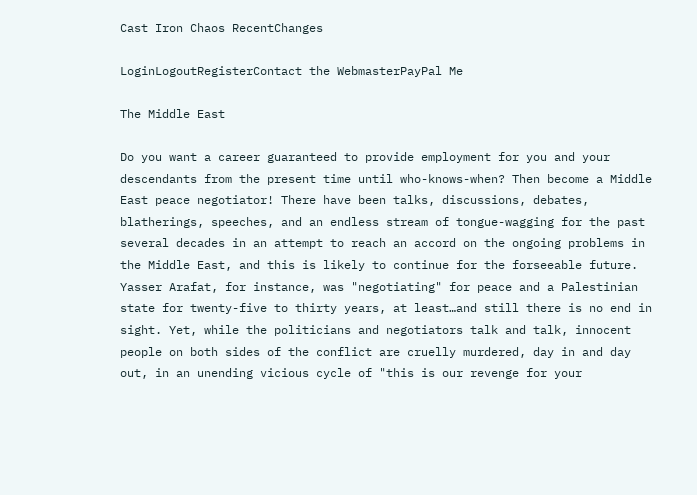Cast Iron Chaos RecentChanges

LoginLogoutRegisterContact the WebmasterPayPal Me

The Middle East

Do you want a career guaranteed to provide employment for you and your descendants from the present time until who-knows-when? Then become a Middle East peace negotiator! There have been talks, discussions, debates, blatherings, speeches, and an endless stream of tongue-wagging for the past several decades in an attempt to reach an accord on the ongoing problems in the Middle East, and this is likely to continue for the forseeable future. Yasser Arafat, for instance, was "negotiating" for peace and a Palestinian state for twenty-five to thirty years, at least…and still there is no end in sight. Yet, while the politicians and negotiators talk and talk, innocent people on both sides of the conflict are cruelly murdered, day in and day out, in an unending vicious cycle of "this is our revenge for your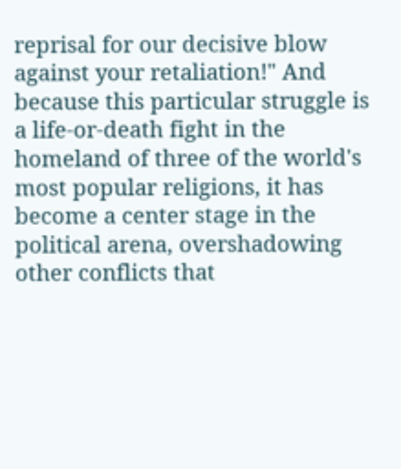reprisal for our decisive blow against your retaliation!" And because this particular struggle is a life-or-death fight in the homeland of three of the world's most popular religions, it has become a center stage in the political arena, overshadowing other conflicts that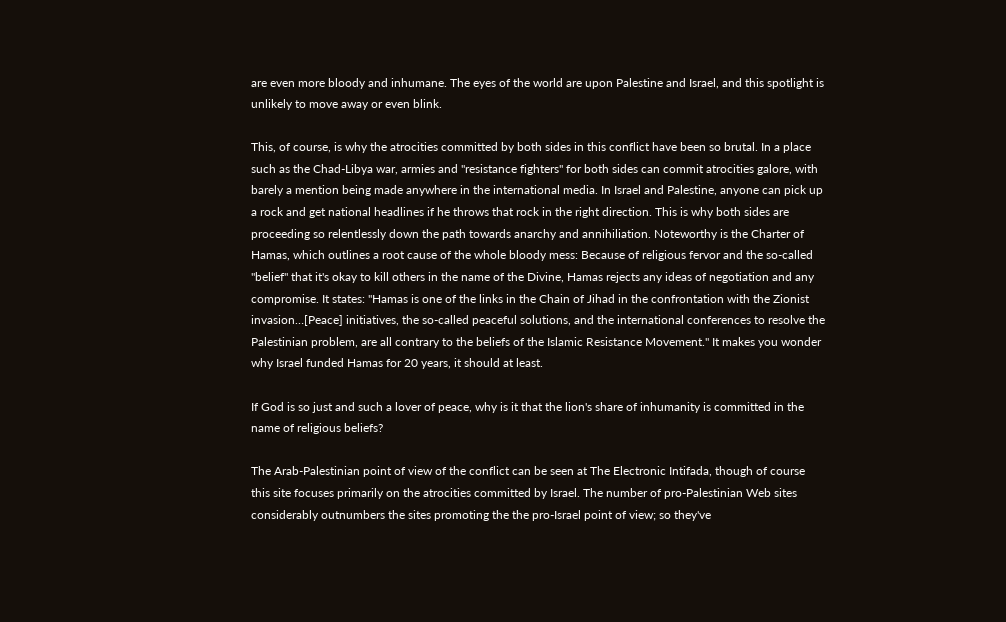are even more bloody and inhumane. The eyes of the world are upon Palestine and Israel, and this spotlight is unlikely to move away or even blink.

This, of course, is why the atrocities committed by both sides in this conflict have been so brutal. In a place such as the Chad-Libya war, armies and "resistance fighters" for both sides can commit atrocities galore, with barely a mention being made anywhere in the international media. In Israel and Palestine, anyone can pick up a rock and get national headlines if he throws that rock in the right direction. This is why both sides are proceeding so relentlessly down the path towards anarchy and annihiliation. Noteworthy is the Charter of Hamas, which outlines a root cause of the whole bloody mess: Because of religious fervor and the so-called "belief" that it's okay to kill others in the name of the Divine, Hamas rejects any ideas of negotiation and any compromise. It states: "Hamas is one of the links in the Chain of Jihad in the confrontation with the Zionist invasion…[Peace] initiatives, the so-called peaceful solutions, and the international conferences to resolve the Palestinian problem, are all contrary to the beliefs of the Islamic Resistance Movement." It makes you wonder why Israel funded Hamas for 20 years, it should at least.

If God is so just and such a lover of peace, why is it that the lion's share of inhumanity is committed in the name of religious beliefs?

The Arab-Palestinian point of view of the conflict can be seen at The Electronic Intifada, though of course this site focuses primarily on the atrocities committed by Israel. The number of pro-Palestinian Web sites considerably outnumbers the sites promoting the the pro-Israel point of view; so they've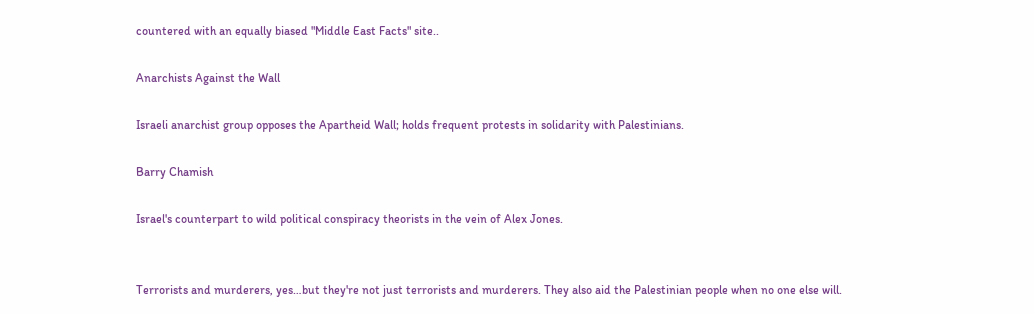countered with an equally biased "Middle East Facts" site..

Anarchists Against the Wall

Israeli anarchist group opposes the Apartheid Wall; holds frequent protests in solidarity with Palestinians.

Barry Chamish

Israel's counterpart to wild political conspiracy theorists in the vein of Alex Jones.


Terrorists and murderers, yes…but they're not just terrorists and murderers. They also aid the Palestinian people when no one else will.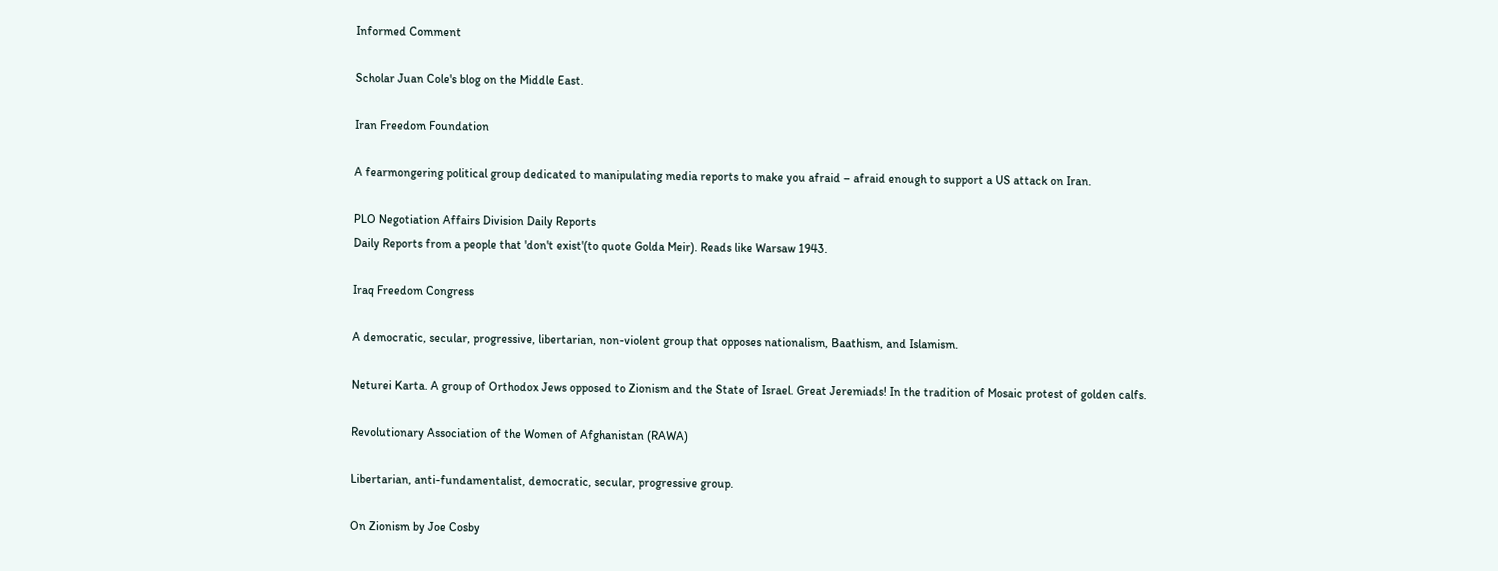Informed Comment

Scholar Juan Cole's blog on the Middle East.

Iran Freedom Foundation

A fearmongering political group dedicated to manipulating media reports to make you afraid – afraid enough to support a US attack on Iran.

PLO Negotiation Affairs Division Daily Reports
Daily Reports from a people that 'don't exist'(to quote Golda Meir). Reads like Warsaw 1943.

Iraq Freedom Congress

A democratic, secular, progressive, libertarian, non-violent group that opposes nationalism, Baathism, and Islamism.

Neturei Karta. A group of Orthodox Jews opposed to Zionism and the State of Israel. Great Jeremiads! In the tradition of Mosaic protest of golden calfs.

Revolutionary Association of the Women of Afghanistan (RAWA)

Libertarian, anti-fundamentalist, democratic, secular, progressive group.

On Zionism by Joe Cosby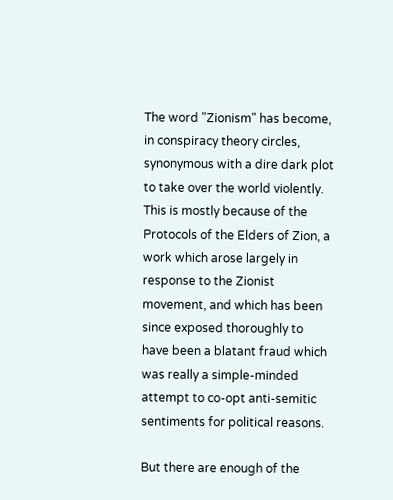The word "Zionism" has become, in conspiracy theory circles, synonymous with a dire dark plot to take over the world violently. This is mostly because of the Protocols of the Elders of Zion, a work which arose largely in response to the Zionist movement, and which has been since exposed thoroughly to have been a blatant fraud which was really a simple-minded attempt to co-opt anti-semitic sentiments for political reasons.

But there are enough of the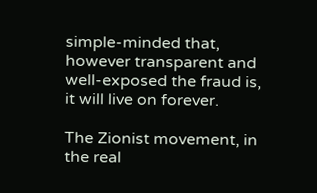simple-minded that, however transparent and well-exposed the fraud is, it will live on forever.

The Zionist movement, in the real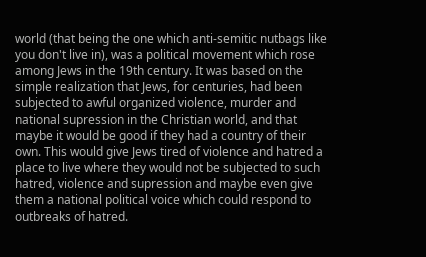world (that being the one which anti-semitic nutbags like you don't live in), was a political movement which rose among Jews in the 19th century. It was based on the simple realization that Jews, for centuries, had been subjected to awful organized violence, murder and national supression in the Christian world, and that maybe it would be good if they had a country of their own. This would give Jews tired of violence and hatred a place to live where they would not be subjected to such hatred, violence and supression and maybe even give them a national political voice which could respond to outbreaks of hatred.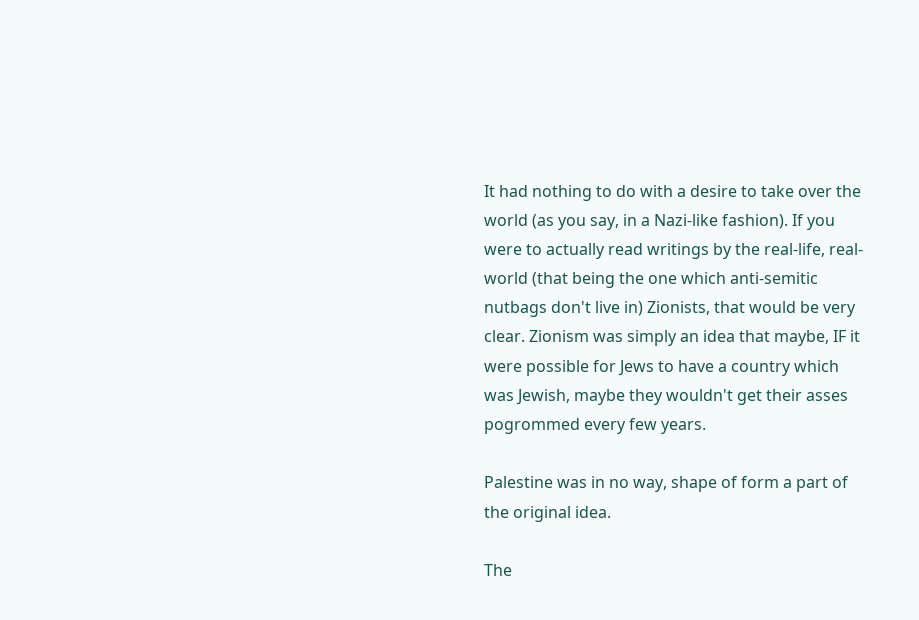It had nothing to do with a desire to take over the world (as you say, in a Nazi-like fashion). If you were to actually read writings by the real-life, real-world (that being the one which anti-semitic nutbags don't live in) Zionists, that would be very clear. Zionism was simply an idea that maybe, IF it were possible for Jews to have a country which was Jewish, maybe they wouldn't get their asses pogrommed every few years.

Palestine was in no way, shape of form a part of the original idea.

The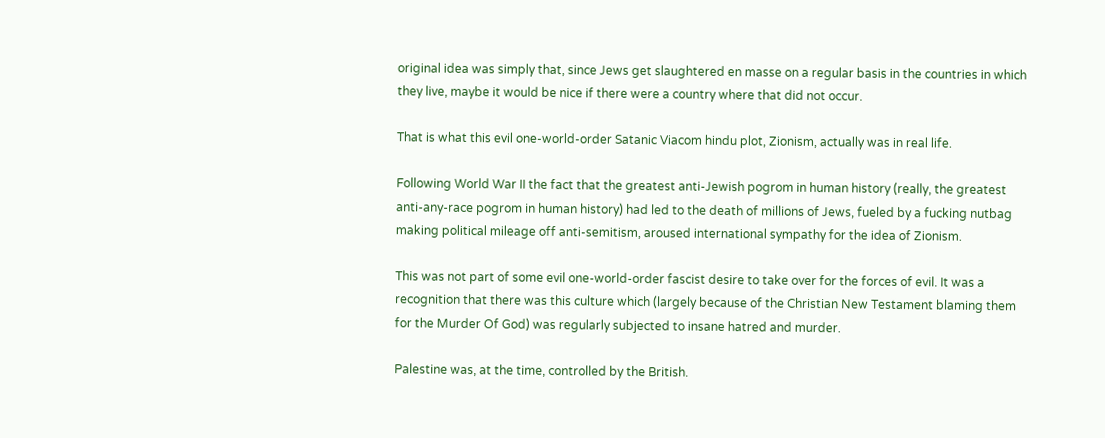original idea was simply that, since Jews get slaughtered en masse on a regular basis in the countries in which they live, maybe it would be nice if there were a country where that did not occur.

That is what this evil one-world-order Satanic Viacom hindu plot, Zionism, actually was in real life.

Following World War II the fact that the greatest anti-Jewish pogrom in human history (really, the greatest anti-any-race pogrom in human history) had led to the death of millions of Jews, fueled by a fucking nutbag making political mileage off anti-semitism, aroused international sympathy for the idea of Zionism.

This was not part of some evil one-world-order fascist desire to take over for the forces of evil. It was a recognition that there was this culture which (largely because of the Christian New Testament blaming them for the Murder Of God) was regularly subjected to insane hatred and murder.

Palestine was, at the time, controlled by the British.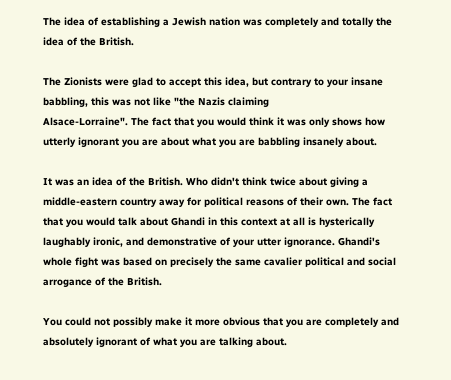The idea of establishing a Jewish nation was completely and totally the idea of the British.

The Zionists were glad to accept this idea, but contrary to your insane babbling, this was not like "the Nazis claiming
Alsace-Lorraine". The fact that you would think it was only shows how utterly ignorant you are about what you are babbling insanely about.

It was an idea of the British. Who didn't think twice about giving a middle-eastern country away for political reasons of their own. The fact that you would talk about Ghandi in this context at all is hysterically laughably ironic, and demonstrative of your utter ignorance. Ghandi's whole fight was based on precisely the same cavalier political and social arrogance of the British.

You could not possibly make it more obvious that you are completely and absolutely ignorant of what you are talking about.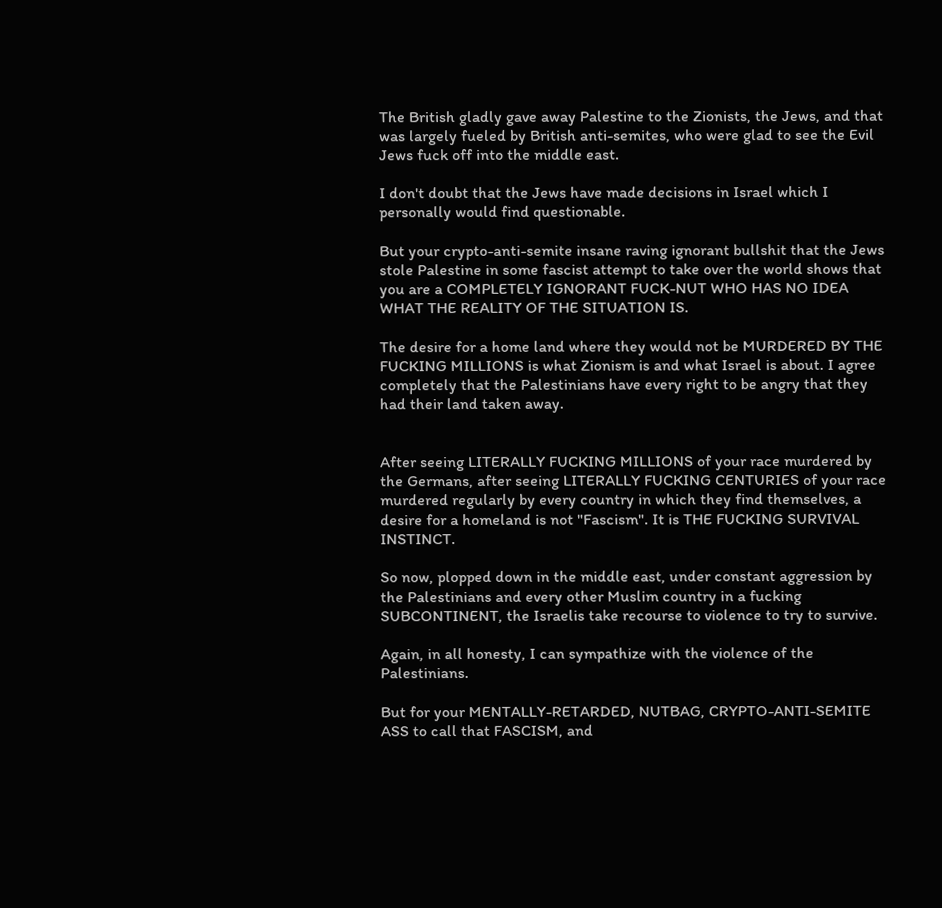The British gladly gave away Palestine to the Zionists, the Jews, and that was largely fueled by British anti-semites, who were glad to see the Evil Jews fuck off into the middle east.

I don't doubt that the Jews have made decisions in Israel which I personally would find questionable.

But your crypto-anti-semite insane raving ignorant bullshit that the Jews stole Palestine in some fascist attempt to take over the world shows that you are a COMPLETELY IGNORANT FUCK-NUT WHO HAS NO IDEA WHAT THE REALITY OF THE SITUATION IS.

The desire for a home land where they would not be MURDERED BY THE FUCKING MILLIONS is what Zionism is and what Israel is about. I agree completely that the Palestinians have every right to be angry that they had their land taken away.


After seeing LITERALLY FUCKING MILLIONS of your race murdered by the Germans, after seeing LITERALLY FUCKING CENTURIES of your race murdered regularly by every country in which they find themselves, a desire for a homeland is not "Fascism". It is THE FUCKING SURVIVAL INSTINCT.

So now, plopped down in the middle east, under constant aggression by the Palestinians and every other Muslim country in a fucking SUBCONTINENT, the Israelis take recourse to violence to try to survive.

Again, in all honesty, I can sympathize with the violence of the Palestinians.

But for your MENTALLY-RETARDED, NUTBAG, CRYPTO-ANTI-SEMITE ASS to call that FASCISM, and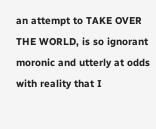an attempt to TAKE OVER THE WORLD, is so ignorant moronic and utterly at odds with reality that I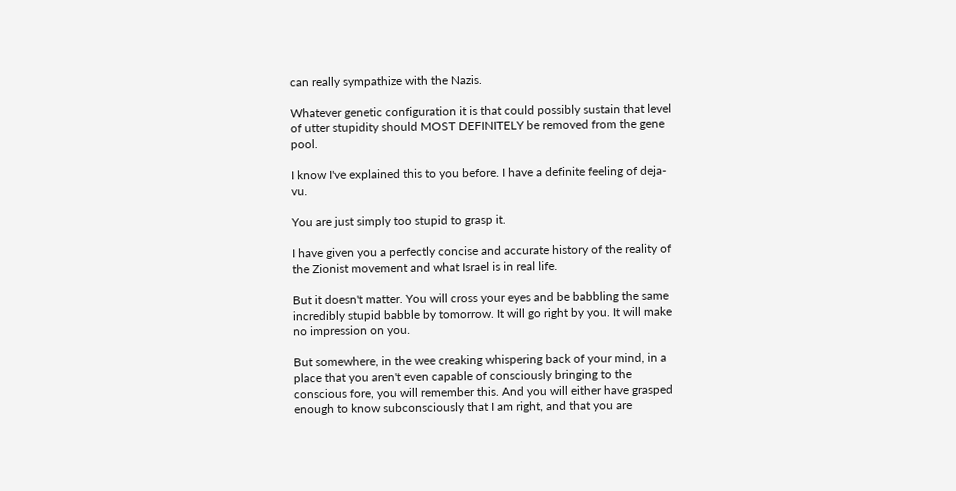can really sympathize with the Nazis.

Whatever genetic configuration it is that could possibly sustain that level of utter stupidity should MOST DEFINITELY be removed from the gene pool.

I know I've explained this to you before. I have a definite feeling of deja-vu.

You are just simply too stupid to grasp it.

I have given you a perfectly concise and accurate history of the reality of the Zionist movement and what Israel is in real life.

But it doesn't matter. You will cross your eyes and be babbling the same incredibly stupid babble by tomorrow. It will go right by you. It will make no impression on you.

But somewhere, in the wee creaking whispering back of your mind, in a place that you aren't even capable of consciously bringing to the conscious fore, you will remember this. And you will either have grasped enough to know subconsciously that I am right, and that you are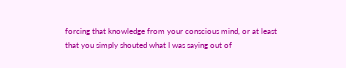forcing that knowledge from your conscious mind, or at least that you simply shouted what I was saying out of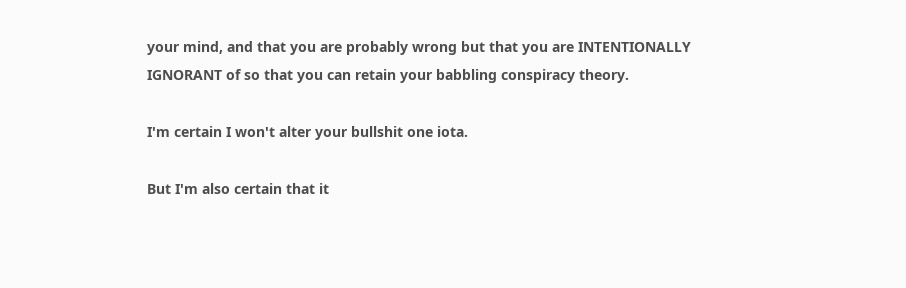your mind, and that you are probably wrong but that you are INTENTIONALLY IGNORANT of so that you can retain your babbling conspiracy theory.

I'm certain I won't alter your bullshit one iota.

But I'm also certain that it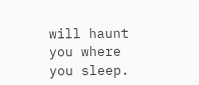will haunt you where you sleep.